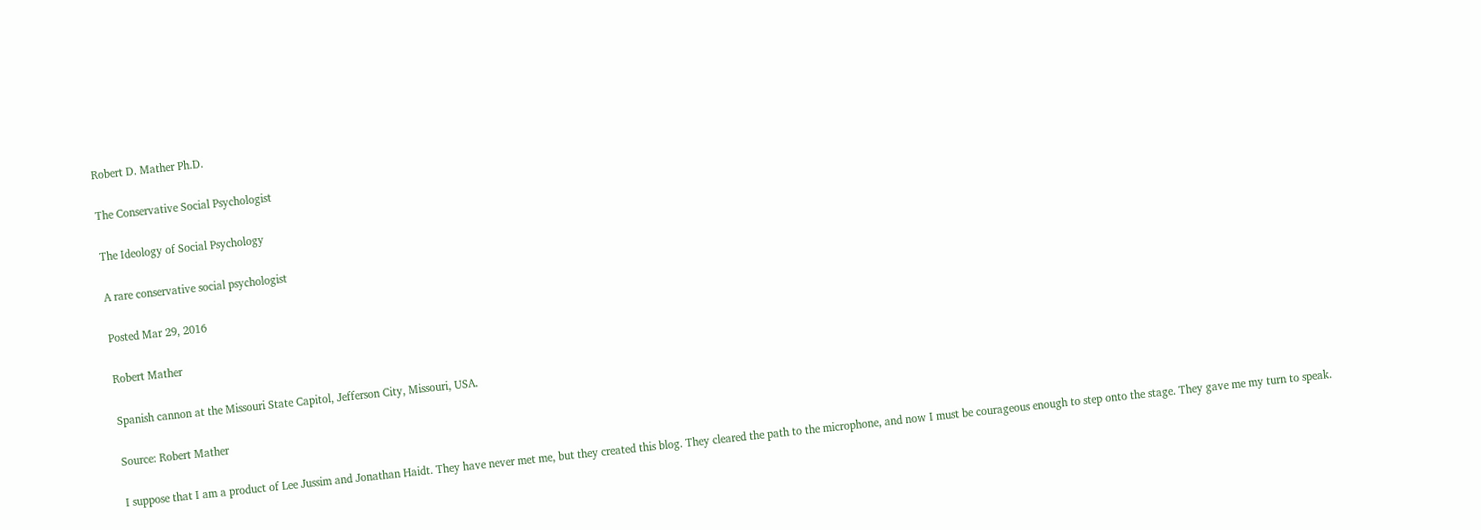Robert D. Mather Ph.D.

The Conservative Social Psychologist

The Ideology of Social Psychology

A rare conservative social psychologist

Posted Mar 29, 2016

Robert Mather

Spanish cannon at the Missouri State Capitol, Jefferson City, Missouri, USA.

Source: Robert Mather

I suppose that I am a product of Lee Jussim and Jonathan Haidt. They have never met me, but they created this blog. They cleared the path to the microphone, and now I must be courageous enough to step onto the stage. They gave me my turn to speak.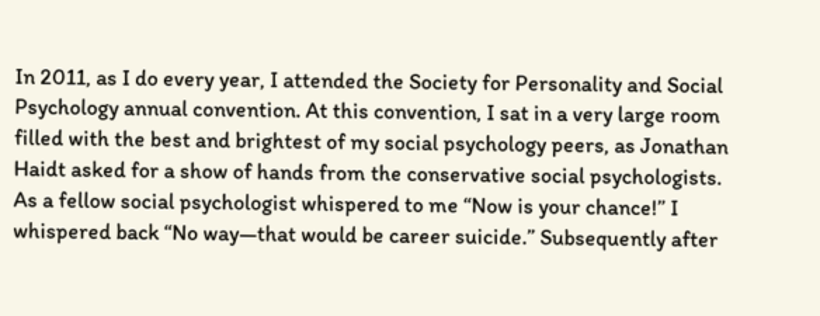In 2011, as I do every year, I attended the Society for Personality and Social Psychology annual convention. At this convention, I sat in a very large room filled with the best and brightest of my social psychology peers, as Jonathan Haidt asked for a show of hands from the conservative social psychologists. As a fellow social psychologist whispered to me “Now is your chance!” I whispered back “No way—that would be career suicide.” Subsequently after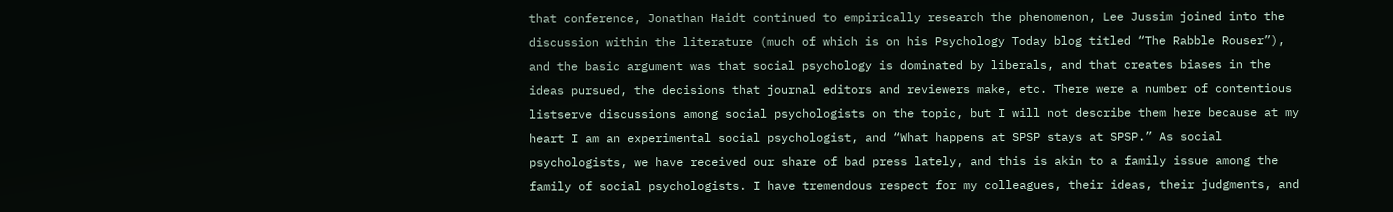that conference, Jonathan Haidt continued to empirically research the phenomenon, Lee Jussim joined into the discussion within the literature (much of which is on his Psychology Today blog titled “The Rabble Rouser”), and the basic argument was that social psychology is dominated by liberals, and that creates biases in the ideas pursued, the decisions that journal editors and reviewers make, etc. There were a number of contentious listserve discussions among social psychologists on the topic, but I will not describe them here because at my heart I am an experimental social psychologist, and “What happens at SPSP stays at SPSP.” As social psychologists, we have received our share of bad press lately, and this is akin to a family issue among the family of social psychologists. I have tremendous respect for my colleagues, their ideas, their judgments, and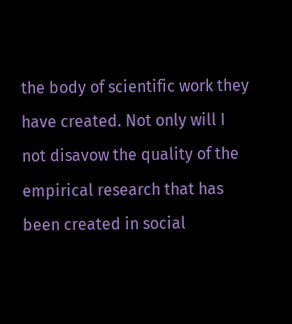the body of scientific work they have created. Not only will I not disavow the quality of the empirical research that has been created in social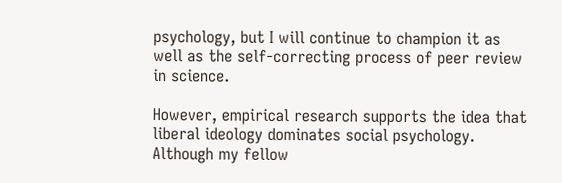psychology, but I will continue to champion it as well as the self-correcting process of peer review in science.

However, empirical research supports the idea that liberal ideology dominates social psychology. Although my fellow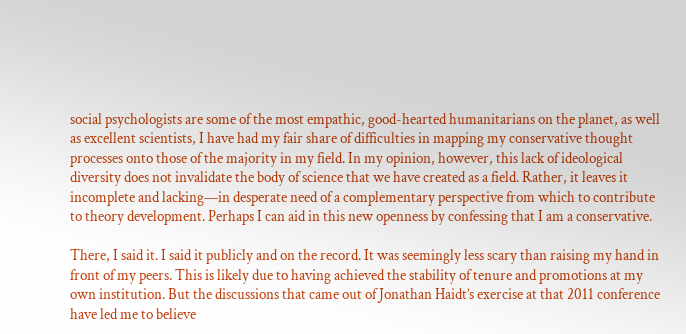social psychologists are some of the most empathic, good-hearted humanitarians on the planet, as well as excellent scientists, I have had my fair share of difficulties in mapping my conservative thought processes onto those of the majority in my field. In my opinion, however, this lack of ideological diversity does not invalidate the body of science that we have created as a field. Rather, it leaves it incomplete and lacking—in desperate need of a complementary perspective from which to contribute to theory development. Perhaps I can aid in this new openness by confessing that I am a conservative.

There, I said it. I said it publicly and on the record. It was seemingly less scary than raising my hand in front of my peers. This is likely due to having achieved the stability of tenure and promotions at my own institution. But the discussions that came out of Jonathan Haidt’s exercise at that 2011 conference have led me to believe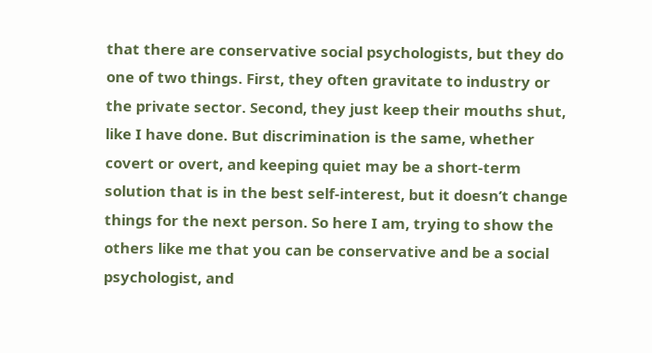that there are conservative social psychologists, but they do one of two things. First, they often gravitate to industry or the private sector. Second, they just keep their mouths shut, like I have done. But discrimination is the same, whether covert or overt, and keeping quiet may be a short-term solution that is in the best self-interest, but it doesn’t change things for the next person. So here I am, trying to show the others like me that you can be conservative and be a social psychologist, and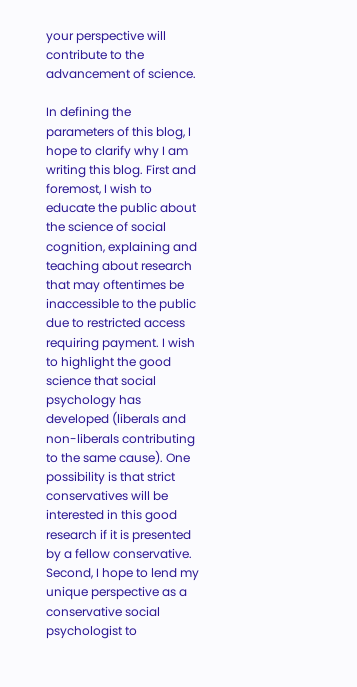your perspective will contribute to the advancement of science.

In defining the parameters of this blog, I hope to clarify why I am writing this blog. First and foremost, I wish to educate the public about the science of social cognition, explaining and teaching about research that may oftentimes be inaccessible to the public due to restricted access requiring payment. I wish to highlight the good science that social psychology has developed (liberals and non-liberals contributing to the same cause). One possibility is that strict conservatives will be interested in this good research if it is presented by a fellow conservative. Second, I hope to lend my unique perspective as a conservative social psychologist to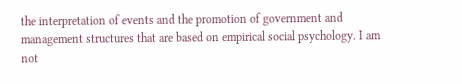the interpretation of events and the promotion of government and management structures that are based on empirical social psychology. I am not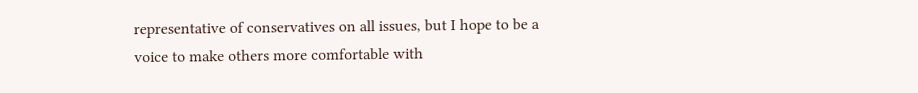representative of conservatives on all issues, but I hope to be a voice to make others more comfortable with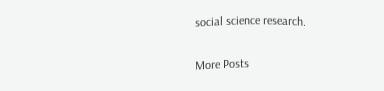social science research.

More Posts